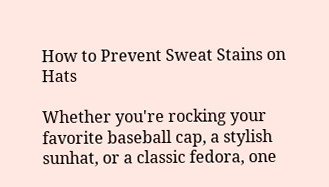How to Prevent Sweat Stains on Hats

Whether you're rocking your favorite baseball cap, a stylish sunhat, or a classic fedora, one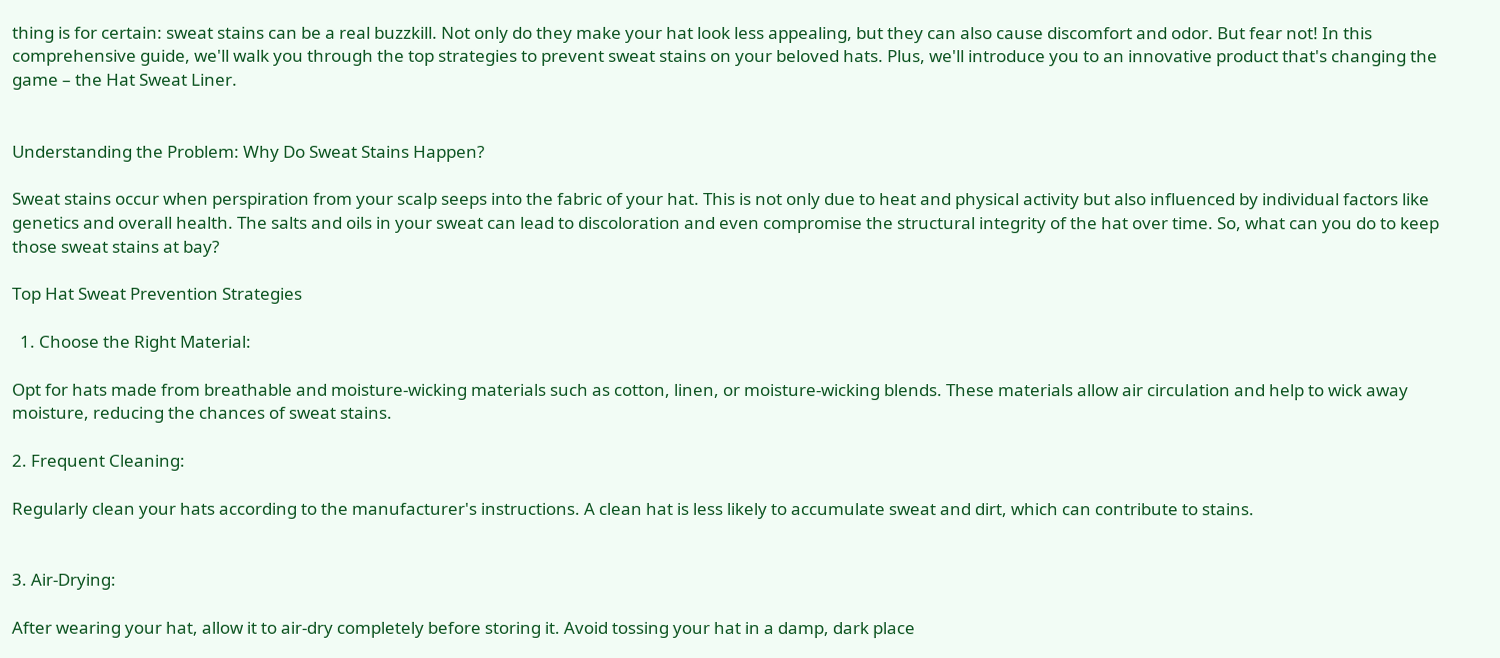thing is for certain: sweat stains can be a real buzzkill. Not only do they make your hat look less appealing, but they can also cause discomfort and odor. But fear not! In this comprehensive guide, we'll walk you through the top strategies to prevent sweat stains on your beloved hats. Plus, we'll introduce you to an innovative product that's changing the game – the Hat Sweat Liner.


Understanding the Problem: Why Do Sweat Stains Happen?

Sweat stains occur when perspiration from your scalp seeps into the fabric of your hat. This is not only due to heat and physical activity but also influenced by individual factors like genetics and overall health. The salts and oils in your sweat can lead to discoloration and even compromise the structural integrity of the hat over time. So, what can you do to keep those sweat stains at bay?

Top Hat Sweat Prevention Strategies

  1. Choose the Right Material:

Opt for hats made from breathable and moisture-wicking materials such as cotton, linen, or moisture-wicking blends. These materials allow air circulation and help to wick away moisture, reducing the chances of sweat stains.

2. Frequent Cleaning:

Regularly clean your hats according to the manufacturer's instructions. A clean hat is less likely to accumulate sweat and dirt, which can contribute to stains.


3. Air-Drying:

After wearing your hat, allow it to air-dry completely before storing it. Avoid tossing your hat in a damp, dark place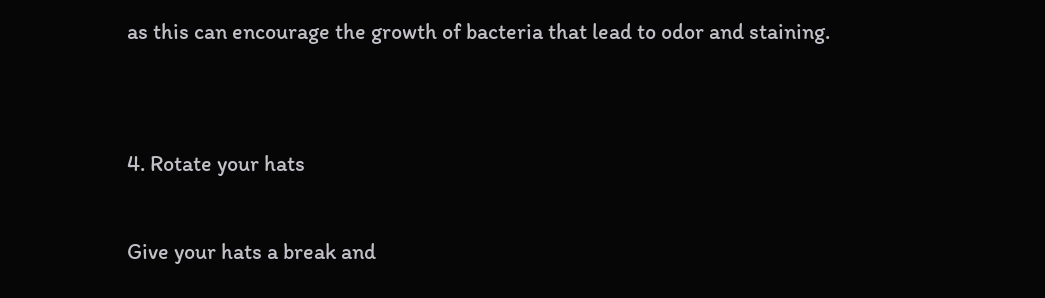as this can encourage the growth of bacteria that lead to odor and staining.


4. Rotate your hats

Give your hats a break and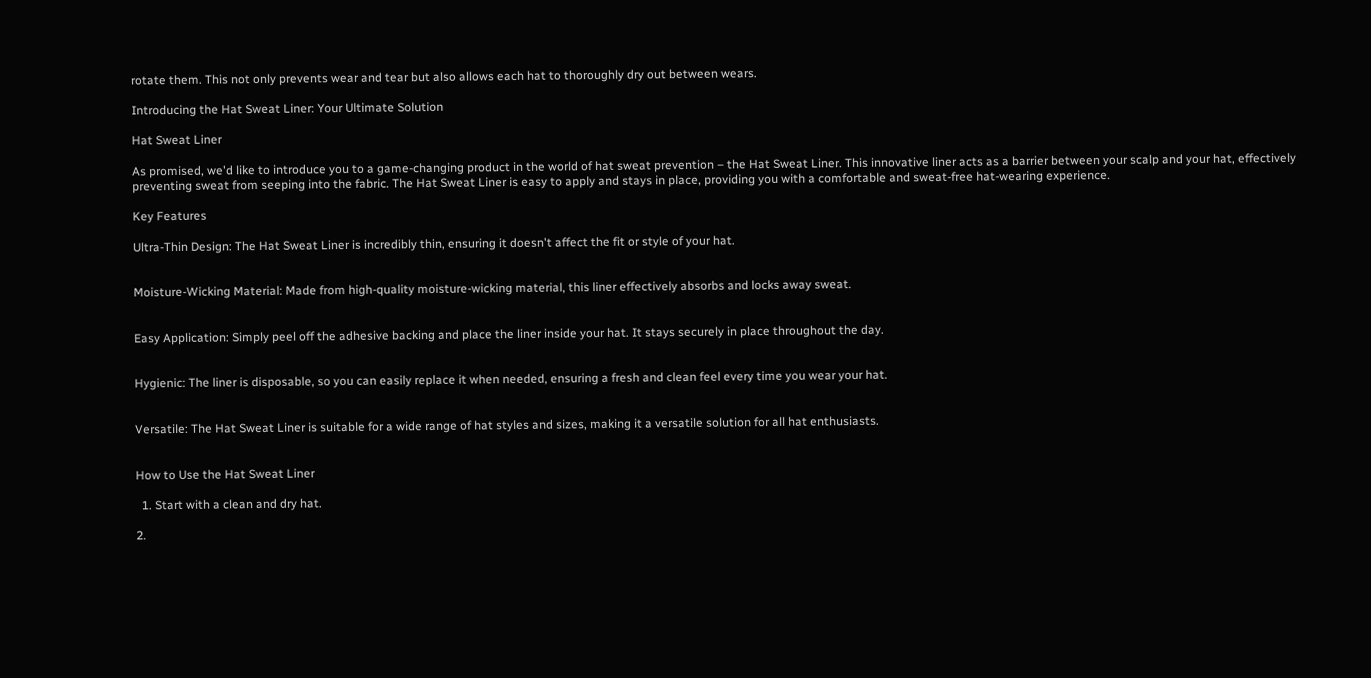rotate them. This not only prevents wear and tear but also allows each hat to thoroughly dry out between wears.

Introducing the Hat Sweat Liner: Your Ultimate Solution

Hat Sweat Liner

As promised, we'd like to introduce you to a game-changing product in the world of hat sweat prevention – the Hat Sweat Liner. This innovative liner acts as a barrier between your scalp and your hat, effectively preventing sweat from seeping into the fabric. The Hat Sweat Liner is easy to apply and stays in place, providing you with a comfortable and sweat-free hat-wearing experience.

Key Features

Ultra-Thin Design: The Hat Sweat Liner is incredibly thin, ensuring it doesn't affect the fit or style of your hat.


Moisture-Wicking Material: Made from high-quality moisture-wicking material, this liner effectively absorbs and locks away sweat.


Easy Application: Simply peel off the adhesive backing and place the liner inside your hat. It stays securely in place throughout the day.


Hygienic: The liner is disposable, so you can easily replace it when needed, ensuring a fresh and clean feel every time you wear your hat.


Versatile: The Hat Sweat Liner is suitable for a wide range of hat styles and sizes, making it a versatile solution for all hat enthusiasts.


How to Use the Hat Sweat Liner

  1. Start with a clean and dry hat.

2.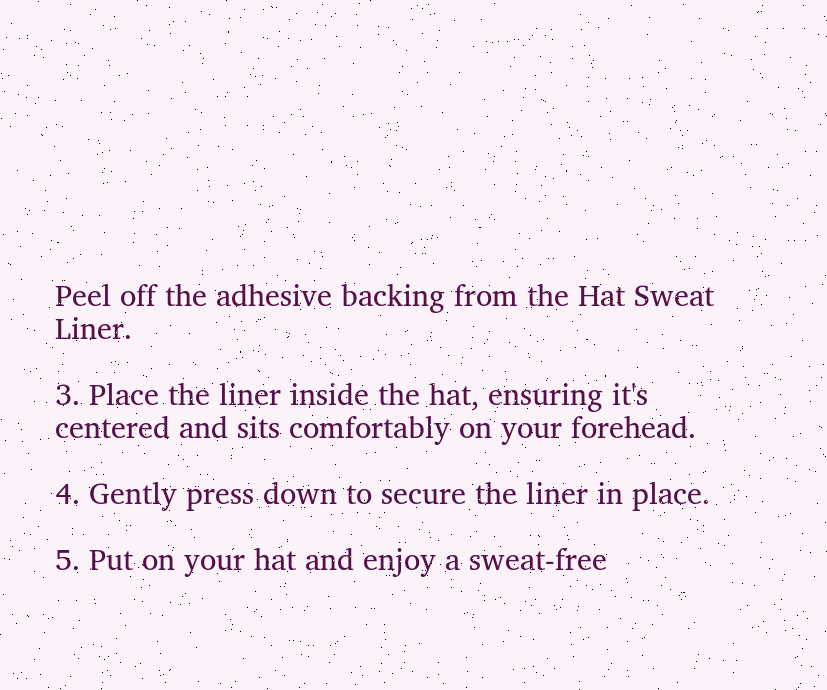Peel off the adhesive backing from the Hat Sweat Liner.

3. Place the liner inside the hat, ensuring it's centered and sits comfortably on your forehead.

4. Gently press down to secure the liner in place.

5. Put on your hat and enjoy a sweat-free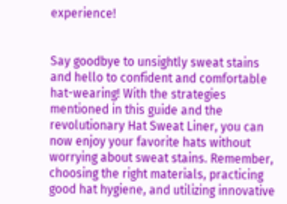experience!


Say goodbye to unsightly sweat stains and hello to confident and comfortable hat-wearing! With the strategies mentioned in this guide and the revolutionary Hat Sweat Liner, you can now enjoy your favorite hats without worrying about sweat stains. Remember, choosing the right materials, practicing good hat hygiene, and utilizing innovative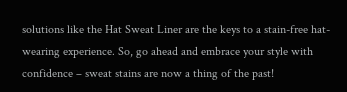solutions like the Hat Sweat Liner are the keys to a stain-free hat-wearing experience. So, go ahead and embrace your style with confidence – sweat stains are now a thing of the past!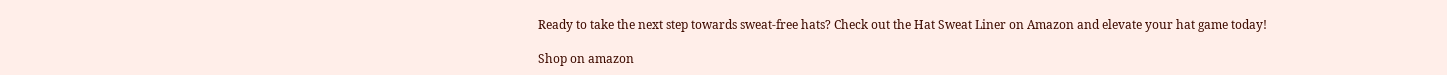Ready to take the next step towards sweat-free hats? Check out the Hat Sweat Liner on Amazon and elevate your hat game today!

Shop on amazon